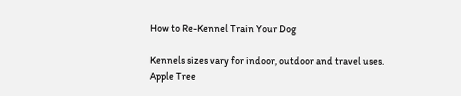How to Re-Kennel Train Your Dog

Kennels sizes vary for indoor, outdoor and travel uses.
Apple Tree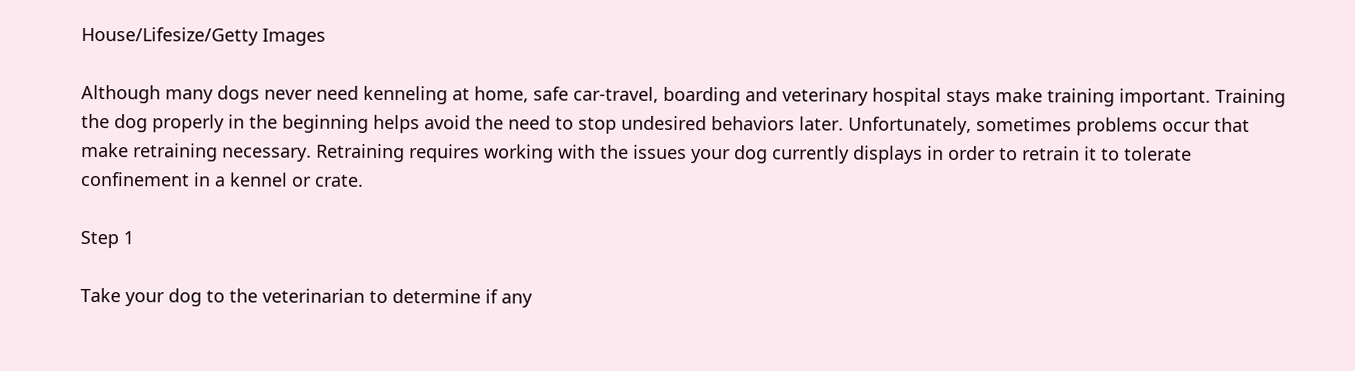House/Lifesize/Getty Images

Although many dogs never need kenneling at home, safe car-travel, boarding and veterinary hospital stays make training important. Training the dog properly in the beginning helps avoid the need to stop undesired behaviors later. Unfortunately, sometimes problems occur that make retraining necessary. Retraining requires working with the issues your dog currently displays in order to retrain it to tolerate confinement in a kennel or crate.

Step 1

Take your dog to the veterinarian to determine if any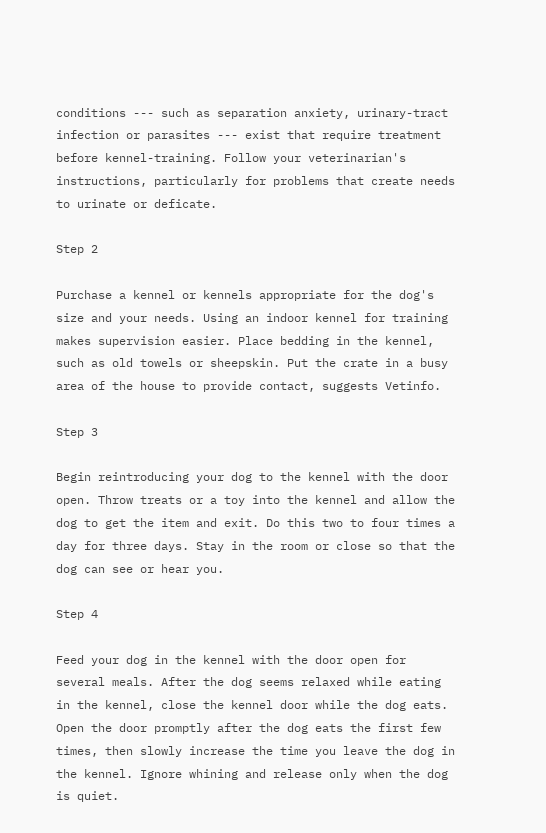conditions --- such as separation anxiety, urinary-tract infection or parasites --- exist that require treatment before kennel-training. Follow your veterinarian's instructions, particularly for problems that create needs to urinate or deficate.

Step 2

Purchase a kennel or kennels appropriate for the dog's size and your needs. Using an indoor kennel for training makes supervision easier. Place bedding in the kennel, such as old towels or sheepskin. Put the crate in a busy area of the house to provide contact, suggests Vetinfo.

Step 3

Begin reintroducing your dog to the kennel with the door open. Throw treats or a toy into the kennel and allow the dog to get the item and exit. Do this two to four times a day for three days. Stay in the room or close so that the dog can see or hear you.

Step 4

Feed your dog in the kennel with the door open for several meals. After the dog seems relaxed while eating in the kennel, close the kennel door while the dog eats. Open the door promptly after the dog eats the first few times, then slowly increase the time you leave the dog in the kennel. Ignore whining and release only when the dog is quiet.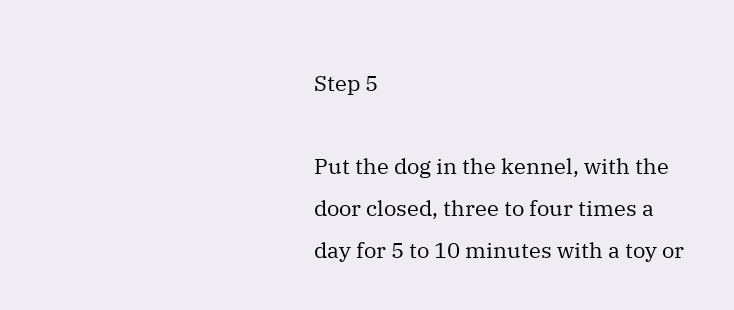Step 5

Put the dog in the kennel, with the door closed, three to four times a day for 5 to 10 minutes with a toy or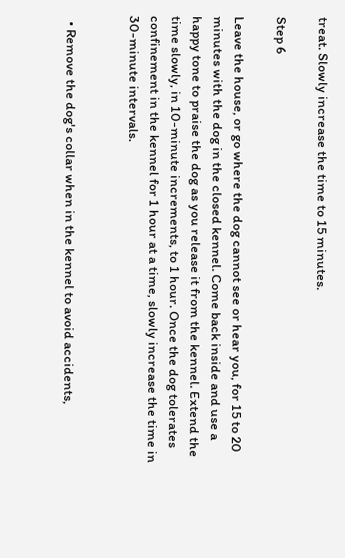treat. Slowly increase the time to 15 minutes.

Step 6

Leave the house, or go where the dog cannot see or hear you, for 15 to 20 minutes with the dog in the closed kennel. Come back inside and use a happy tone to praise the dog as you release it from the kennel. Extend the time slowly, in 10-minute increments, to 1 hour. Once the dog tolerates confinement in the kennel for 1 hour at a time, slowly increase the time in 30-minute intervals.


  • Remove the dog's collar when in the kennel to avoid accidents,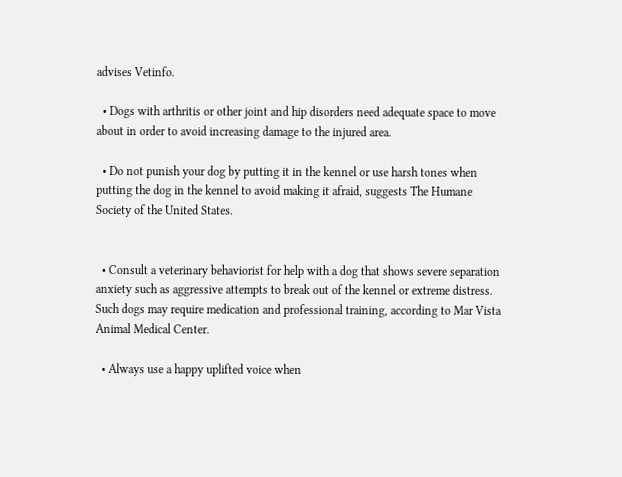advises Vetinfo.

  • Dogs with arthritis or other joint and hip disorders need adequate space to move about in order to avoid increasing damage to the injured area.

  • Do not punish your dog by putting it in the kennel or use harsh tones when putting the dog in the kennel to avoid making it afraid, suggests The Humane Society of the United States.


  • Consult a veterinary behaviorist for help with a dog that shows severe separation anxiety such as aggressive attempts to break out of the kennel or extreme distress. Such dogs may require medication and professional training, according to Mar Vista Animal Medical Center.

  • Always use a happy uplifted voice when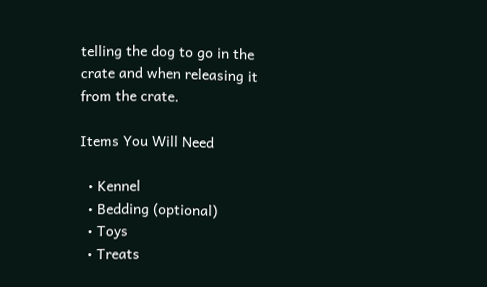telling the dog to go in the crate and when releasing it from the crate.

Items You Will Need

  • Kennel
  • Bedding (optional)
  • Toys
  • Treats